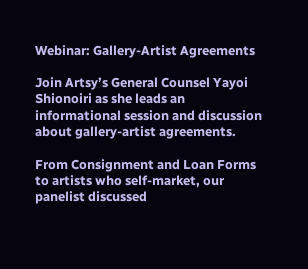Webinar: Gallery-Artist Agreements

Join Artsy’s General Counsel Yayoi Shionoiri as she leads an informational session and discussion about gallery-artist agreements.

From Consignment and Loan Forms to artists who self-market, our panelist discussed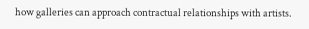how galleries can approach contractual relationships with artists.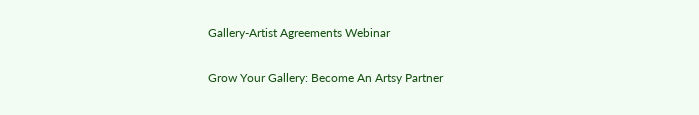Gallery-Artist Agreements Webinar

Grow Your Gallery: Become An Artsy Partner